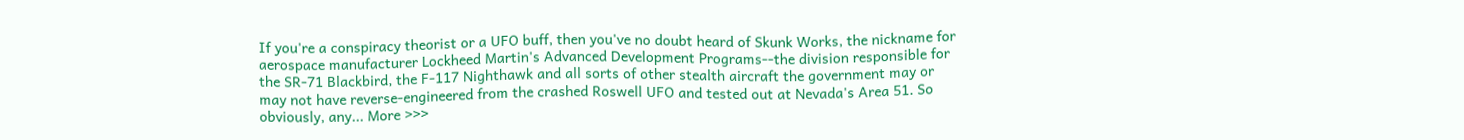If you're a conspiracy theorist or a UFO buff, then you've no doubt heard of Skunk Works, the nickname for aerospace manufacturer Lockheed Martin's Advanced Development Programs--the division responsible for the SR-71 Blackbird, the F-117 Nighthawk and all sorts of other stealth aircraft the government may or may not have reverse-engineered from the crashed Roswell UFO and tested out at Nevada's Area 51. So obviously, any... More >>>